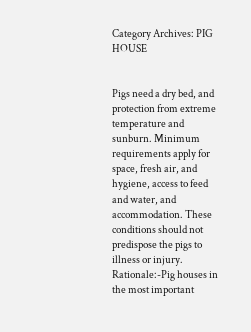Category Archives: PIG HOUSE


Pigs need a dry bed, and protection from extreme temperature and sunburn. Minimum requirements apply for space, fresh air, and hygiene, access to feed and water, and accommodation. These conditions should not predispose the pigs to illness or injury. Rationale:-Pig houses in the most important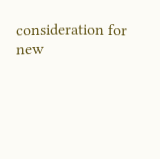consideration for new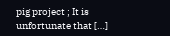pig project ; It is unfortunate that […]